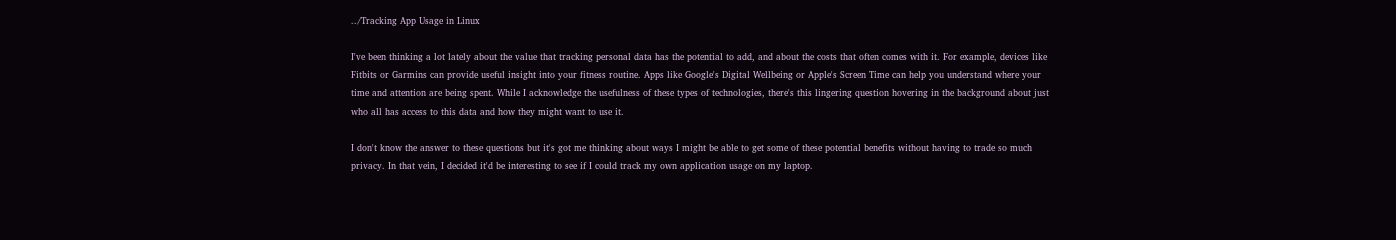../Tracking App Usage in Linux

I've been thinking a lot lately about the value that tracking personal data has the potential to add, and about the costs that often comes with it. For example, devices like Fitbits or Garmins can provide useful insight into your fitness routine. Apps like Google's Digital Wellbeing or Apple's Screen Time can help you understand where your time and attention are being spent. While I acknowledge the usefulness of these types of technologies, there's this lingering question hovering in the background about just who all has access to this data and how they might want to use it.

I don't know the answer to these questions but it's got me thinking about ways I might be able to get some of these potential benefits without having to trade so much privacy. In that vein, I decided it'd be interesting to see if I could track my own application usage on my laptop.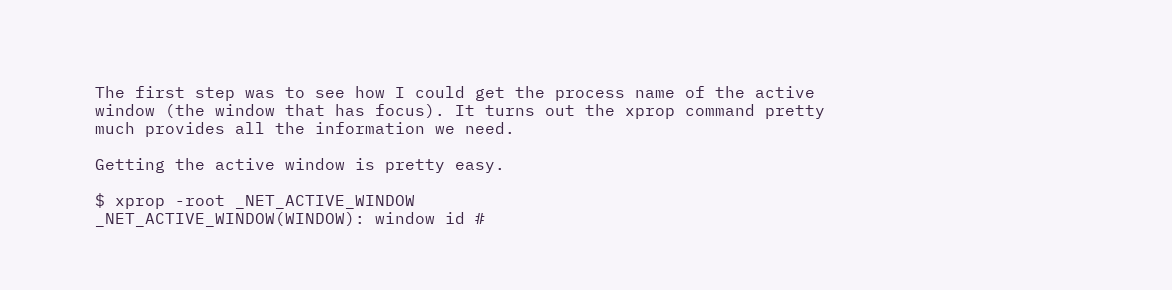The first step was to see how I could get the process name of the active window (the window that has focus). It turns out the xprop command pretty much provides all the information we need.

Getting the active window is pretty easy.

$ xprop -root _NET_ACTIVE_WINDOW
_NET_ACTIVE_WINDOW(WINDOW): window id #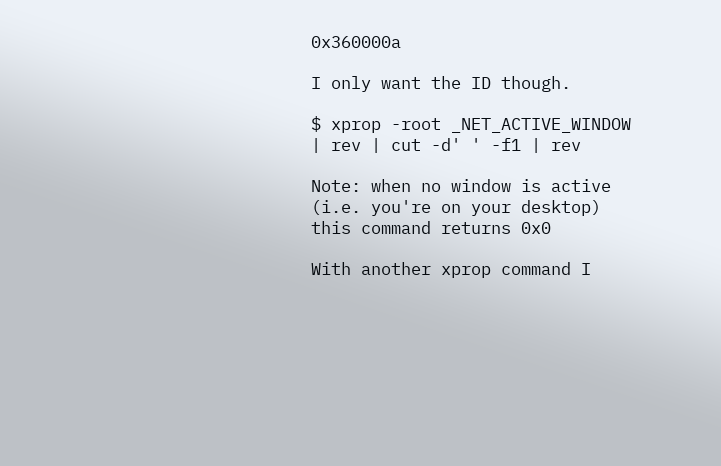0x360000a

I only want the ID though.

$ xprop -root _NET_ACTIVE_WINDOW | rev | cut -d' ' -f1 | rev

Note: when no window is active (i.e. you're on your desktop) this command returns 0x0

With another xprop command I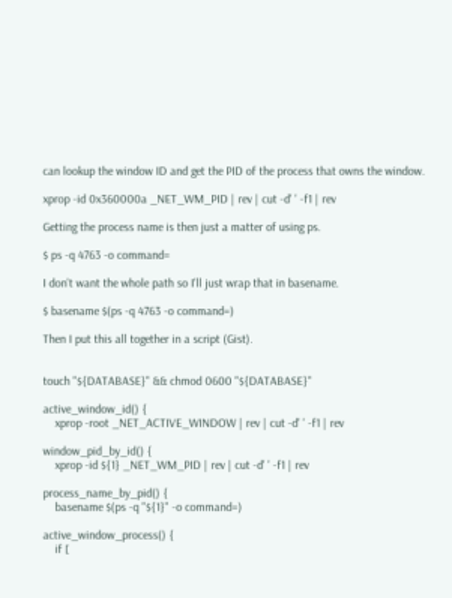can lookup the window ID and get the PID of the process that owns the window.

xprop -id 0x360000a _NET_WM_PID | rev | cut -d' ' -f1 | rev

Getting the process name is then just a matter of using ps.

$ ps -q 4763 -o command=

I don't want the whole path so I'll just wrap that in basename.

$ basename $(ps -q 4763 -o command=)

Then I put this all together in a script (Gist).


touch "${DATABASE}" && chmod 0600 "${DATABASE}"

active_window_id() {
    xprop -root _NET_ACTIVE_WINDOW | rev | cut -d' ' -f1 | rev

window_pid_by_id() {
    xprop -id ${1} _NET_WM_PID | rev | cut -d' ' -f1 | rev

process_name_by_pid() {
    basename $(ps -q "${1}" -o command=)

active_window_process() {
    if [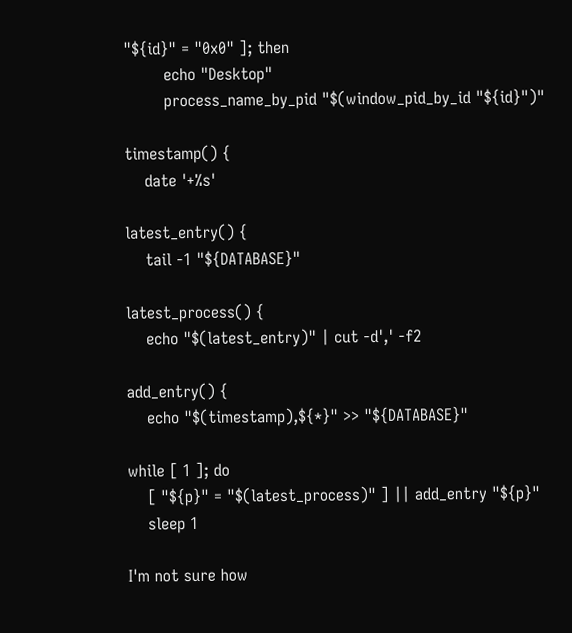"${id}" = "0x0" ]; then
        echo "Desktop"
        process_name_by_pid "$(window_pid_by_id "${id}")"

timestamp() {
    date '+%s'

latest_entry() {
    tail -1 "${DATABASE}"

latest_process() {
    echo "$(latest_entry)" | cut -d',' -f2

add_entry() {
    echo "$(timestamp),${*}" >> "${DATABASE}"

while [ 1 ]; do
    [ "${p}" = "$(latest_process)" ] || add_entry "${p}"
    sleep 1

I'm not sure how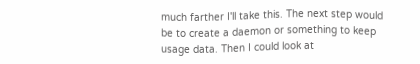much farther I'll take this. The next step would be to create a daemon or something to keep usage data. Then I could look at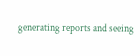generating reports and seeing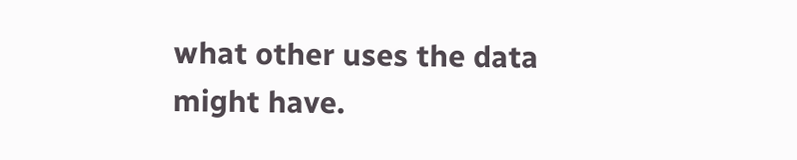what other uses the data might have.